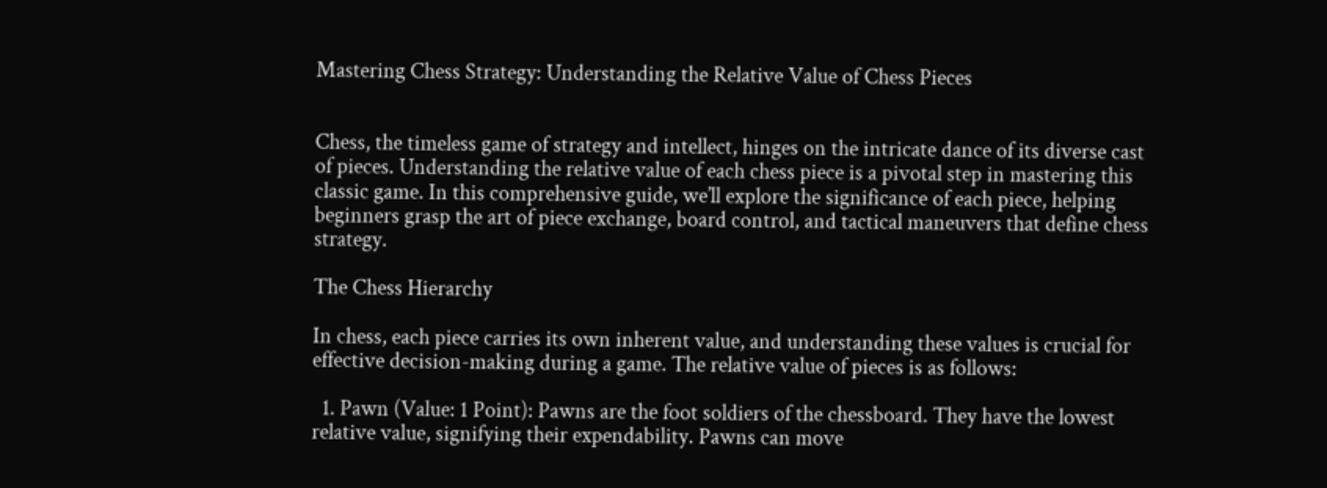Mastering Chess Strategy: Understanding the Relative Value of Chess Pieces


Chess, the timeless game of strategy and intellect, hinges on the intricate dance of its diverse cast of pieces. Understanding the relative value of each chess piece is a pivotal step in mastering this classic game. In this comprehensive guide, we’ll explore the significance of each piece, helping beginners grasp the art of piece exchange, board control, and tactical maneuvers that define chess strategy.

The Chess Hierarchy

In chess, each piece carries its own inherent value, and understanding these values is crucial for effective decision-making during a game. The relative value of pieces is as follows:

  1. Pawn (Value: 1 Point): Pawns are the foot soldiers of the chessboard. They have the lowest relative value, signifying their expendability. Pawns can move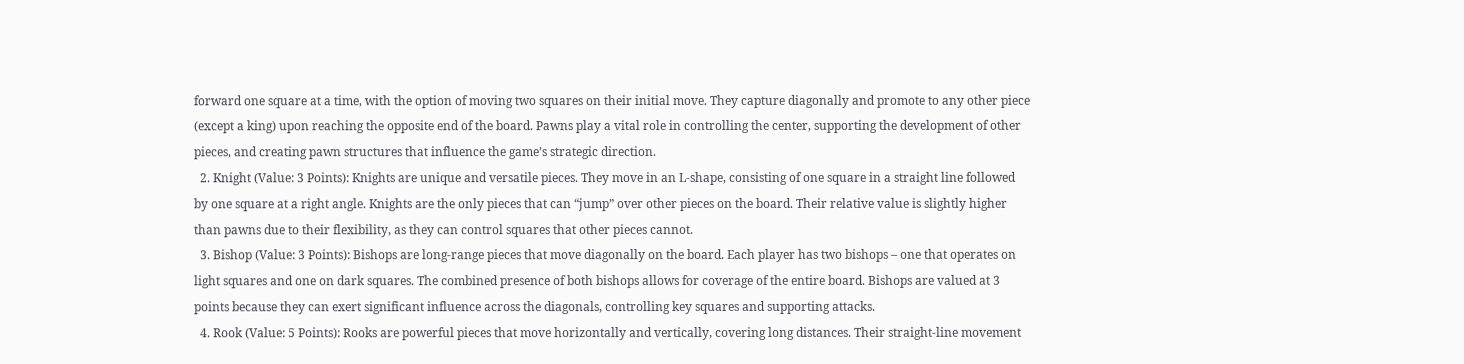forward one square at a time, with the option of moving two squares on their initial move. They capture diagonally and promote to any other piece (except a king) upon reaching the opposite end of the board. Pawns play a vital role in controlling the center, supporting the development of other pieces, and creating pawn structures that influence the game’s strategic direction.
  2. Knight (Value: 3 Points): Knights are unique and versatile pieces. They move in an L-shape, consisting of one square in a straight line followed by one square at a right angle. Knights are the only pieces that can “jump” over other pieces on the board. Their relative value is slightly higher than pawns due to their flexibility, as they can control squares that other pieces cannot.
  3. Bishop (Value: 3 Points): Bishops are long-range pieces that move diagonally on the board. Each player has two bishops – one that operates on light squares and one on dark squares. The combined presence of both bishops allows for coverage of the entire board. Bishops are valued at 3 points because they can exert significant influence across the diagonals, controlling key squares and supporting attacks.
  4. Rook (Value: 5 Points): Rooks are powerful pieces that move horizontally and vertically, covering long distances. Their straight-line movement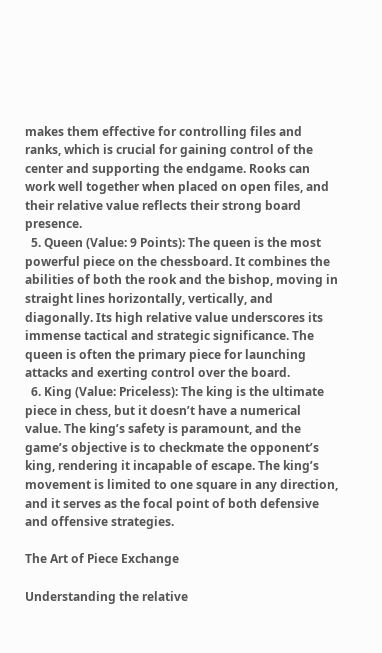makes them effective for controlling files and ranks, which is crucial for gaining control of the center and supporting the endgame. Rooks can work well together when placed on open files, and their relative value reflects their strong board presence.
  5. Queen (Value: 9 Points): The queen is the most powerful piece on the chessboard. It combines the abilities of both the rook and the bishop, moving in straight lines horizontally, vertically, and diagonally. Its high relative value underscores its immense tactical and strategic significance. The queen is often the primary piece for launching attacks and exerting control over the board.
  6. King (Value: Priceless): The king is the ultimate piece in chess, but it doesn’t have a numerical value. The king’s safety is paramount, and the game’s objective is to checkmate the opponent’s king, rendering it incapable of escape. The king’s movement is limited to one square in any direction, and it serves as the focal point of both defensive and offensive strategies.

The Art of Piece Exchange

Understanding the relative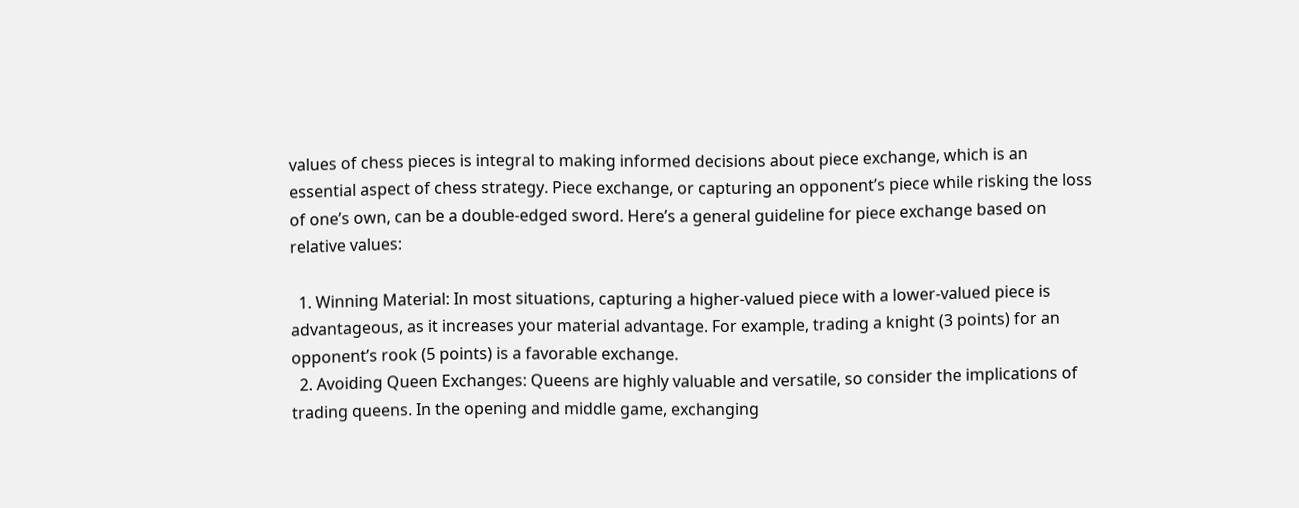values of chess pieces is integral to making informed decisions about piece exchange, which is an essential aspect of chess strategy. Piece exchange, or capturing an opponent’s piece while risking the loss of one’s own, can be a double-edged sword. Here’s a general guideline for piece exchange based on relative values:

  1. Winning Material: In most situations, capturing a higher-valued piece with a lower-valued piece is advantageous, as it increases your material advantage. For example, trading a knight (3 points) for an opponent’s rook (5 points) is a favorable exchange.
  2. Avoiding Queen Exchanges: Queens are highly valuable and versatile, so consider the implications of trading queens. In the opening and middle game, exchanging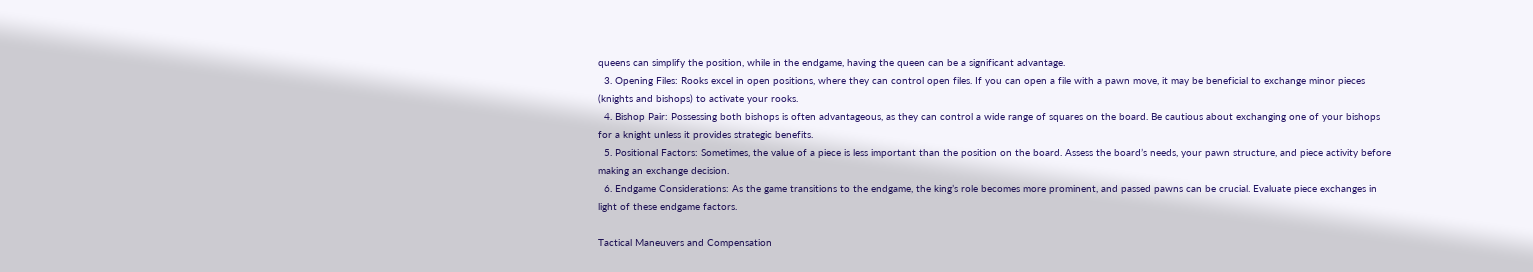queens can simplify the position, while in the endgame, having the queen can be a significant advantage.
  3. Opening Files: Rooks excel in open positions, where they can control open files. If you can open a file with a pawn move, it may be beneficial to exchange minor pieces (knights and bishops) to activate your rooks.
  4. Bishop Pair: Possessing both bishops is often advantageous, as they can control a wide range of squares on the board. Be cautious about exchanging one of your bishops for a knight unless it provides strategic benefits.
  5. Positional Factors: Sometimes, the value of a piece is less important than the position on the board. Assess the board’s needs, your pawn structure, and piece activity before making an exchange decision.
  6. Endgame Considerations: As the game transitions to the endgame, the king’s role becomes more prominent, and passed pawns can be crucial. Evaluate piece exchanges in light of these endgame factors.

Tactical Maneuvers and Compensation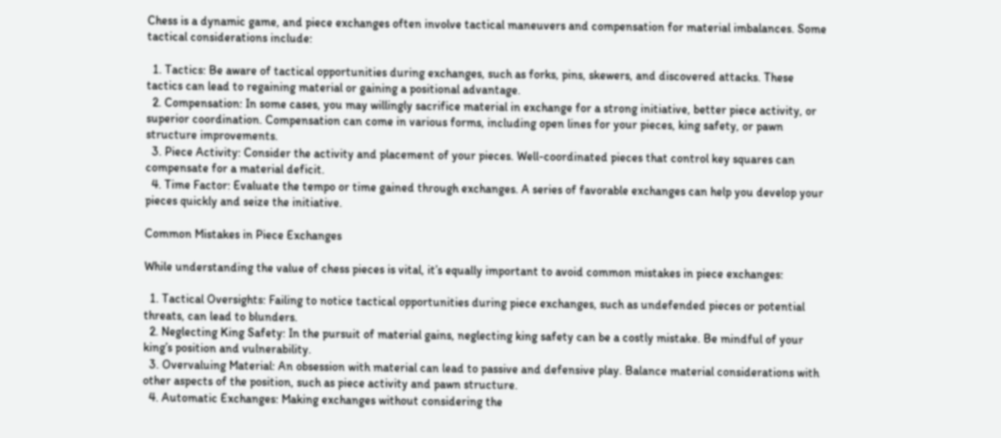Chess is a dynamic game, and piece exchanges often involve tactical maneuvers and compensation for material imbalances. Some tactical considerations include:

  1. Tactics: Be aware of tactical opportunities during exchanges, such as forks, pins, skewers, and discovered attacks. These tactics can lead to regaining material or gaining a positional advantage.
  2. Compensation: In some cases, you may willingly sacrifice material in exchange for a strong initiative, better piece activity, or superior coordination. Compensation can come in various forms, including open lines for your pieces, king safety, or pawn structure improvements.
  3. Piece Activity: Consider the activity and placement of your pieces. Well-coordinated pieces that control key squares can compensate for a material deficit.
  4. Time Factor: Evaluate the tempo or time gained through exchanges. A series of favorable exchanges can help you develop your pieces quickly and seize the initiative.

Common Mistakes in Piece Exchanges

While understanding the value of chess pieces is vital, it’s equally important to avoid common mistakes in piece exchanges:

  1. Tactical Oversights: Failing to notice tactical opportunities during piece exchanges, such as undefended pieces or potential threats, can lead to blunders.
  2. Neglecting King Safety: In the pursuit of material gains, neglecting king safety can be a costly mistake. Be mindful of your king’s position and vulnerability.
  3. Overvaluing Material: An obsession with material can lead to passive and defensive play. Balance material considerations with other aspects of the position, such as piece activity and pawn structure.
  4. Automatic Exchanges: Making exchanges without considering the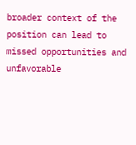broader context of the position can lead to missed opportunities and unfavorable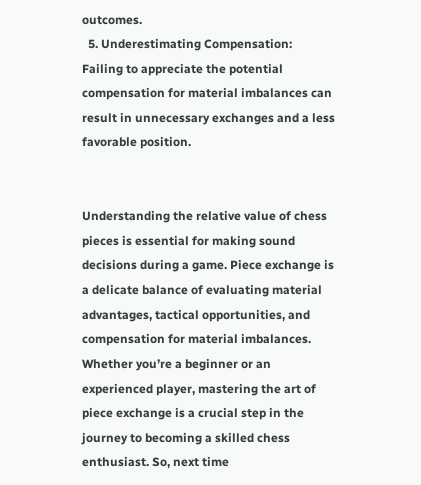outcomes.
  5. Underestimating Compensation: Failing to appreciate the potential compensation for material imbalances can result in unnecessary exchanges and a less favorable position.


Understanding the relative value of chess pieces is essential for making sound decisions during a game. Piece exchange is a delicate balance of evaluating material advantages, tactical opportunities, and compensation for material imbalances. Whether you’re a beginner or an experienced player, mastering the art of piece exchange is a crucial step in the journey to becoming a skilled chess enthusiast. So, next time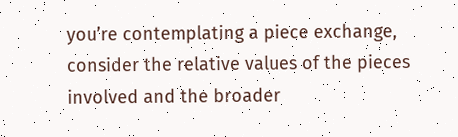you’re contemplating a piece exchange, consider the relative values of the pieces involved and the broader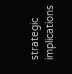strategic implications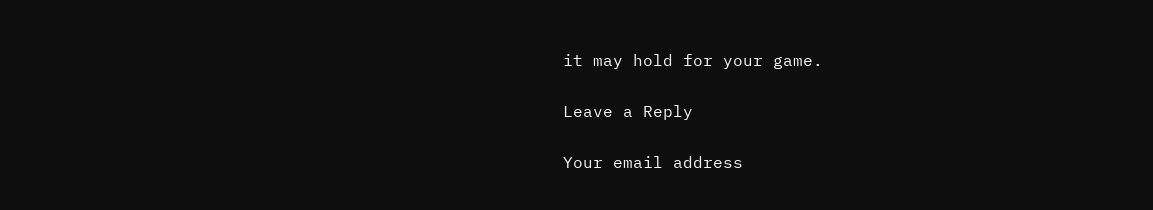it may hold for your game.

Leave a Reply

Your email address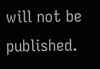will not be published.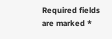Required fields are marked *